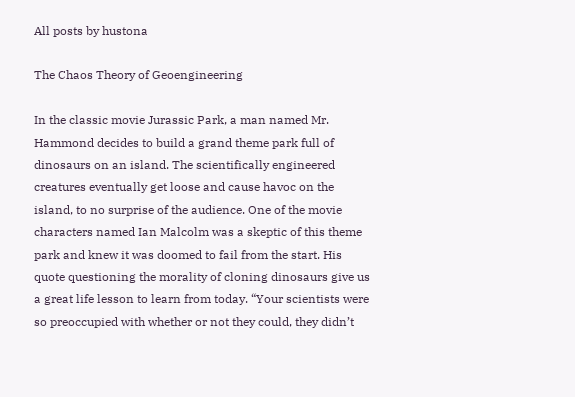All posts by hustona

The Chaos Theory of Geoengineering

In the classic movie Jurassic Park, a man named Mr. Hammond decides to build a grand theme park full of dinosaurs on an island. The scientifically engineered creatures eventually get loose and cause havoc on the island, to no surprise of the audience. One of the movie characters named Ian Malcolm was a skeptic of this theme park and knew it was doomed to fail from the start. His quote questioning the morality of cloning dinosaurs give us a great life lesson to learn from today. “Your scientists were so preoccupied with whether or not they could, they didn’t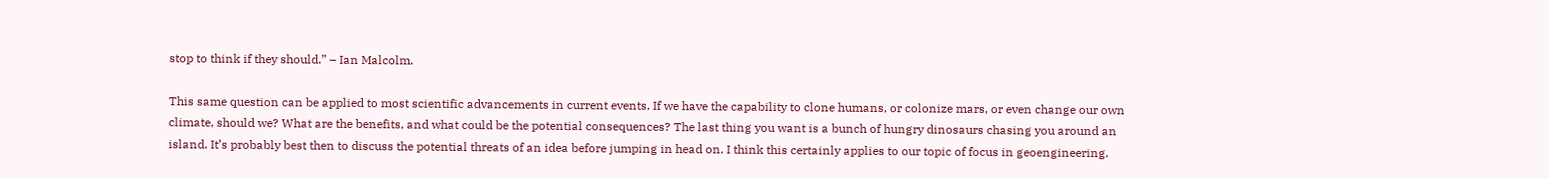stop to think if they should.” – Ian Malcolm.

This same question can be applied to most scientific advancements in current events. If we have the capability to clone humans, or colonize mars, or even change our own climate, should we? What are the benefits, and what could be the potential consequences? The last thing you want is a bunch of hungry dinosaurs chasing you around an island. It’s probably best then to discuss the potential threats of an idea before jumping in head on. I think this certainly applies to our topic of focus in geoengineering.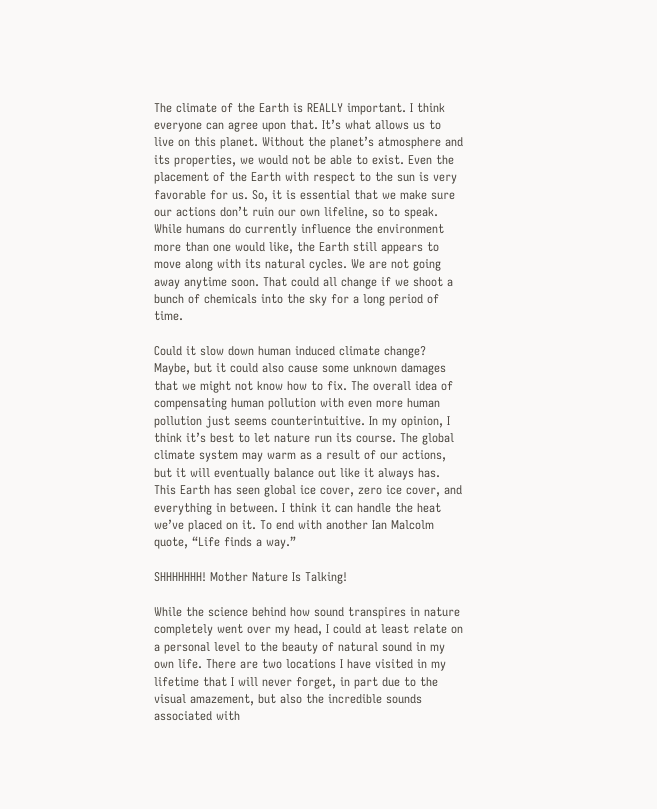The climate of the Earth is REALLY important. I think everyone can agree upon that. It’s what allows us to live on this planet. Without the planet’s atmosphere and its properties, we would not be able to exist. Even the placement of the Earth with respect to the sun is very favorable for us. So, it is essential that we make sure our actions don’t ruin our own lifeline, so to speak. While humans do currently influence the environment more than one would like, the Earth still appears to move along with its natural cycles. We are not going away anytime soon. That could all change if we shoot a bunch of chemicals into the sky for a long period of time.

Could it slow down human induced climate change? Maybe, but it could also cause some unknown damages that we might not know how to fix. The overall idea of compensating human pollution with even more human pollution just seems counterintuitive. In my opinion, I think it’s best to let nature run its course. The global climate system may warm as a result of our actions, but it will eventually balance out like it always has. This Earth has seen global ice cover, zero ice cover, and everything in between. I think it can handle the heat we’ve placed on it. To end with another Ian Malcolm quote, “Life finds a way.”

SHHHHHHH! Mother Nature Is Talking!

While the science behind how sound transpires in nature completely went over my head, I could at least relate on a personal level to the beauty of natural sound in my own life. There are two locations I have visited in my lifetime that I will never forget, in part due to the visual amazement, but also the incredible sounds associated with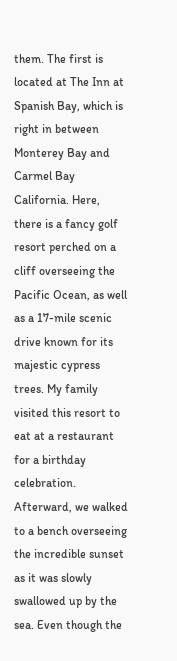them. The first is located at The Inn at Spanish Bay, which is right in between Monterey Bay and Carmel Bay California. Here, there is a fancy golf resort perched on a cliff overseeing the Pacific Ocean, as well as a 17-mile scenic drive known for its majestic cypress trees. My family visited this resort to eat at a restaurant for a birthday celebration. Afterward, we walked to a bench overseeing the incredible sunset as it was slowly swallowed up by the sea. Even though the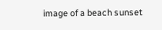image of a beach sunset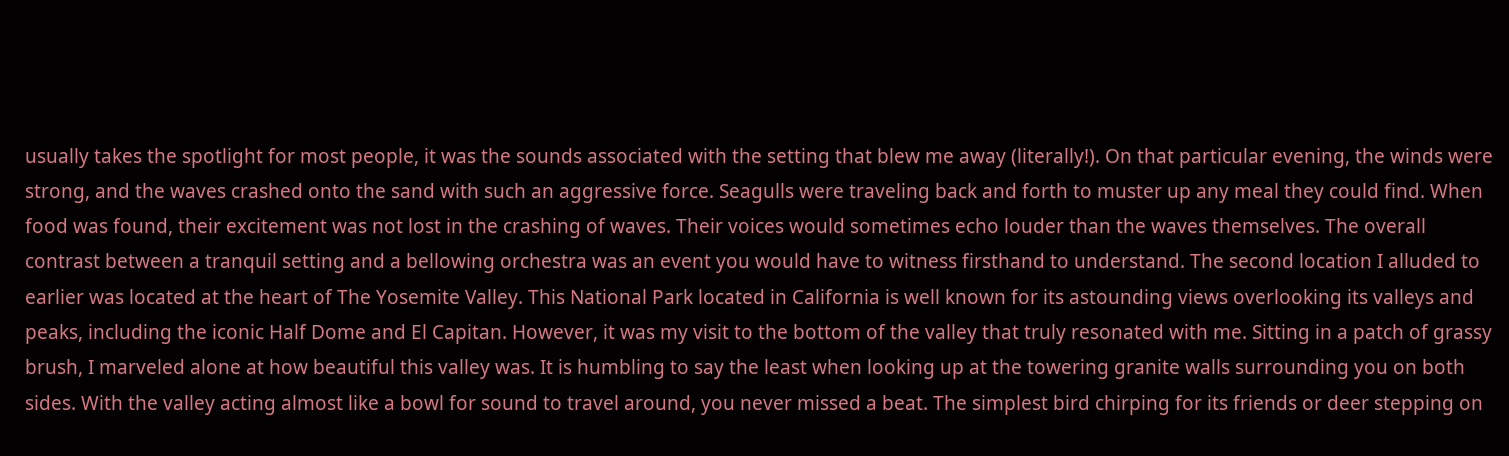usually takes the spotlight for most people, it was the sounds associated with the setting that blew me away (literally!). On that particular evening, the winds were strong, and the waves crashed onto the sand with such an aggressive force. Seagulls were traveling back and forth to muster up any meal they could find. When food was found, their excitement was not lost in the crashing of waves. Their voices would sometimes echo louder than the waves themselves. The overall contrast between a tranquil setting and a bellowing orchestra was an event you would have to witness firsthand to understand. The second location I alluded to earlier was located at the heart of The Yosemite Valley. This National Park located in California is well known for its astounding views overlooking its valleys and peaks, including the iconic Half Dome and El Capitan. However, it was my visit to the bottom of the valley that truly resonated with me. Sitting in a patch of grassy brush, I marveled alone at how beautiful this valley was. It is humbling to say the least when looking up at the towering granite walls surrounding you on both sides. With the valley acting almost like a bowl for sound to travel around, you never missed a beat. The simplest bird chirping for its friends or deer stepping on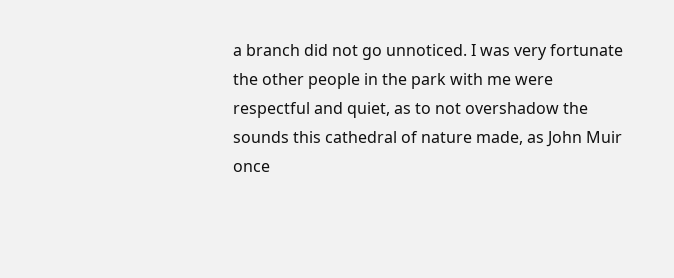a branch did not go unnoticed. I was very fortunate the other people in the park with me were respectful and quiet, as to not overshadow the sounds this cathedral of nature made, as John Muir once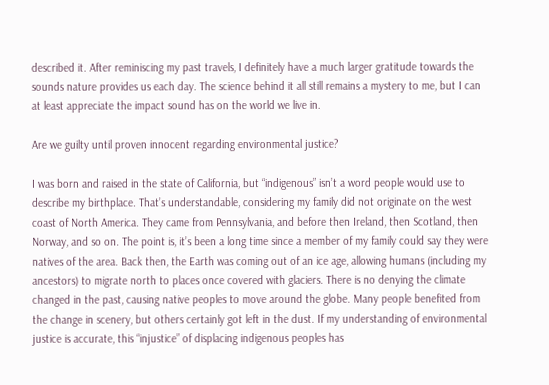described it. After reminiscing my past travels, I definitely have a much larger gratitude towards the sounds nature provides us each day. The science behind it all still remains a mystery to me, but I can at least appreciate the impact sound has on the world we live in.

Are we guilty until proven innocent regarding environmental justice?

I was born and raised in the state of California, but “indigenous” isn’t a word people would use to describe my birthplace. That’s understandable, considering my family did not originate on the west coast of North America. They came from Pennsylvania, and before then Ireland, then Scotland, then Norway, and so on. The point is, it’s been a long time since a member of my family could say they were natives of the area. Back then, the Earth was coming out of an ice age, allowing humans (including my ancestors) to migrate north to places once covered with glaciers. There is no denying the climate changed in the past, causing native peoples to move around the globe. Many people benefited from the change in scenery, but others certainly got left in the dust. If my understanding of environmental justice is accurate, this “injustice” of displacing indigenous peoples has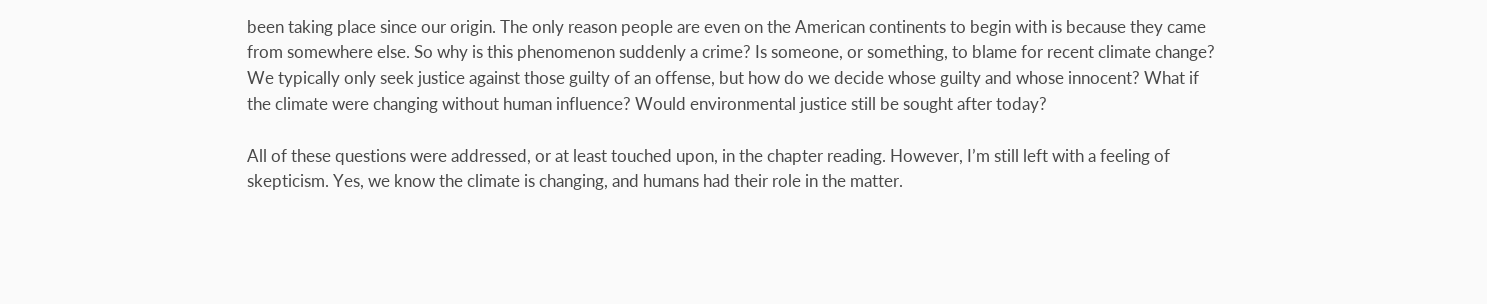been taking place since our origin. The only reason people are even on the American continents to begin with is because they came from somewhere else. So why is this phenomenon suddenly a crime? Is someone, or something, to blame for recent climate change? We typically only seek justice against those guilty of an offense, but how do we decide whose guilty and whose innocent? What if the climate were changing without human influence? Would environmental justice still be sought after today?

All of these questions were addressed, or at least touched upon, in the chapter reading. However, I’m still left with a feeling of skepticism. Yes, we know the climate is changing, and humans had their role in the matter.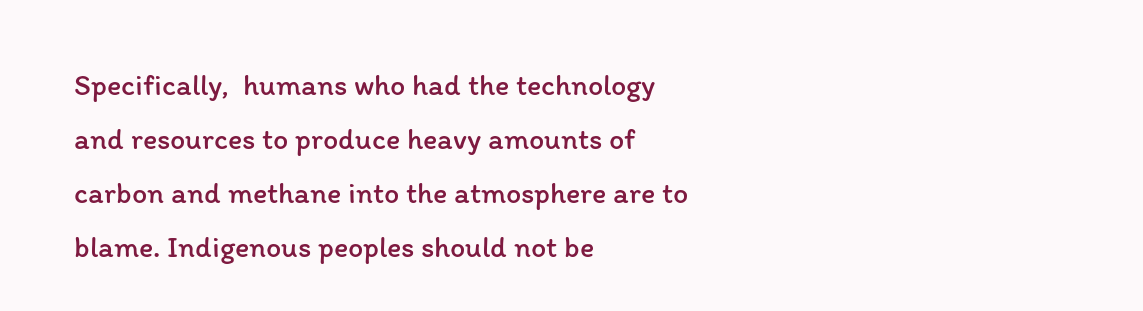Specifically,  humans who had the technology and resources to produce heavy amounts of carbon and methane into the atmosphere are to blame. Indigenous peoples should not be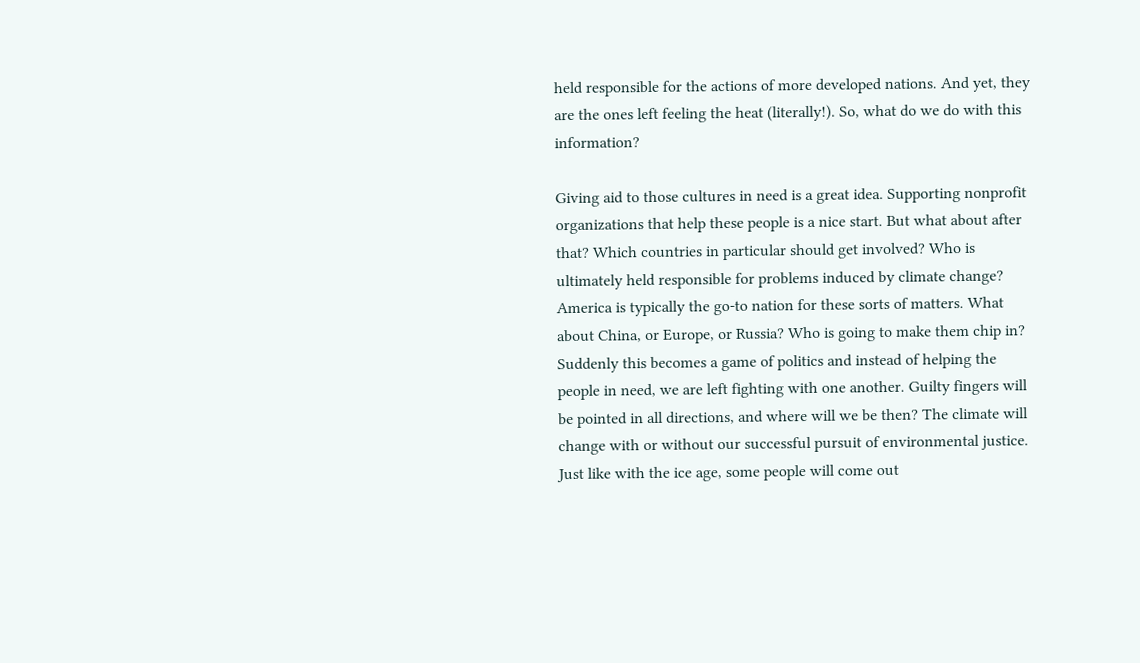held responsible for the actions of more developed nations. And yet, they are the ones left feeling the heat (literally!). So, what do we do with this information?

Giving aid to those cultures in need is a great idea. Supporting nonprofit organizations that help these people is a nice start. But what about after that? Which countries in particular should get involved? Who is ultimately held responsible for problems induced by climate change? America is typically the go-to nation for these sorts of matters. What about China, or Europe, or Russia? Who is going to make them chip in? Suddenly this becomes a game of politics and instead of helping the people in need, we are left fighting with one another. Guilty fingers will be pointed in all directions, and where will we be then? The climate will change with or without our successful pursuit of environmental justice. Just like with the ice age, some people will come out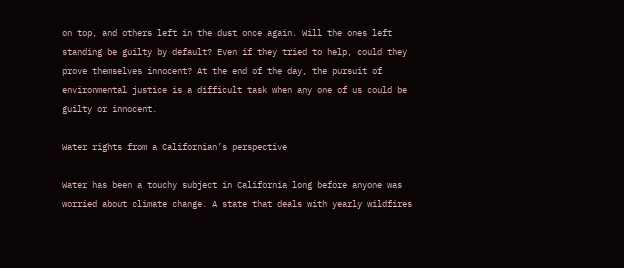on top, and others left in the dust once again. Will the ones left standing be guilty by default? Even if they tried to help, could they prove themselves innocent? At the end of the day, the pursuit of environmental justice is a difficult task when any one of us could be guilty or innocent.

Water rights from a Californian’s perspective

Water has been a touchy subject in California long before anyone was worried about climate change. A state that deals with yearly wildfires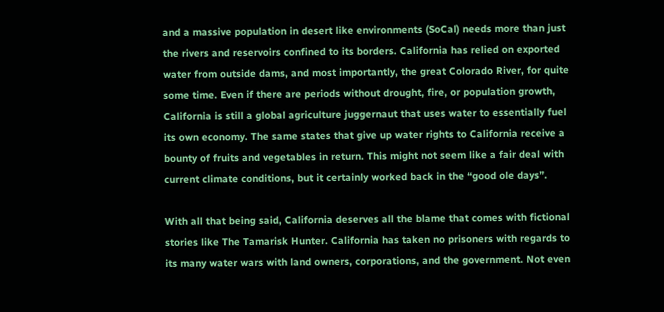and a massive population in desert like environments (SoCal) needs more than just the rivers and reservoirs confined to its borders. California has relied on exported water from outside dams, and most importantly, the great Colorado River, for quite some time. Even if there are periods without drought, fire, or population growth, California is still a global agriculture juggernaut that uses water to essentially fuel its own economy. The same states that give up water rights to California receive a bounty of fruits and vegetables in return. This might not seem like a fair deal with current climate conditions, but it certainly worked back in the “good ole days”.

With all that being said, California deserves all the blame that comes with fictional stories like The Tamarisk Hunter. California has taken no prisoners with regards to its many water wars with land owners, corporations, and the government. Not even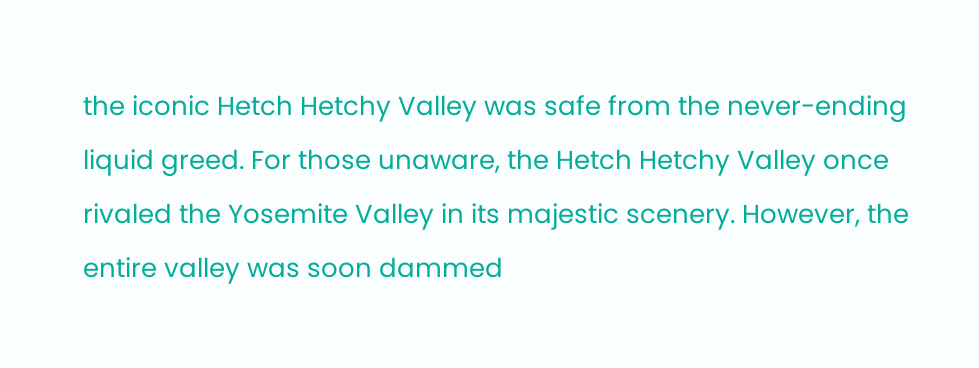the iconic Hetch Hetchy Valley was safe from the never-ending liquid greed. For those unaware, the Hetch Hetchy Valley once rivaled the Yosemite Valley in its majestic scenery. However, the entire valley was soon dammed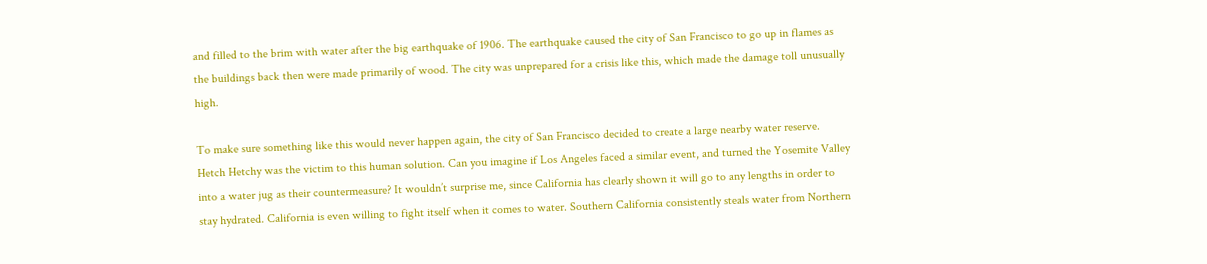and filled to the brim with water after the big earthquake of 1906. The earthquake caused the city of San Francisco to go up in flames as the buildings back then were made primarily of wood. The city was unprepared for a crisis like this, which made the damage toll unusually high.

To make sure something like this would never happen again, the city of San Francisco decided to create a large nearby water reserve. Hetch Hetchy was the victim to this human solution. Can you imagine if Los Angeles faced a similar event, and turned the Yosemite Valley into a water jug as their countermeasure? It wouldn’t surprise me, since California has clearly shown it will go to any lengths in order to stay hydrated. California is even willing to fight itself when it comes to water. Southern California consistently steals water from Northern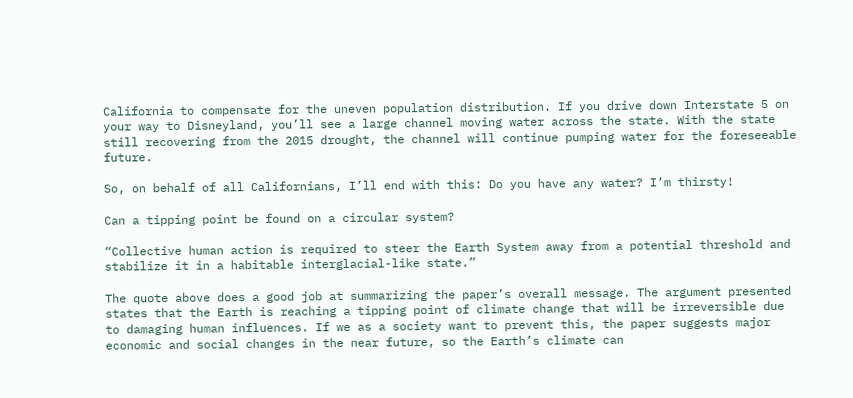California to compensate for the uneven population distribution. If you drive down Interstate 5 on your way to Disneyland, you’ll see a large channel moving water across the state. With the state still recovering from the 2015 drought, the channel will continue pumping water for the foreseeable future.

So, on behalf of all Californians, I’ll end with this: Do you have any water? I’m thirsty!

Can a tipping point be found on a circular system?

“Collective human action is required to steer the Earth System away from a potential threshold and stabilize it in a habitable interglacial-like state.”

The quote above does a good job at summarizing the paper’s overall message. The argument presented states that the Earth is reaching a tipping point of climate change that will be irreversible due to damaging human influences. If we as a society want to prevent this, the paper suggests major economic and social changes in the near future, so the Earth’s climate can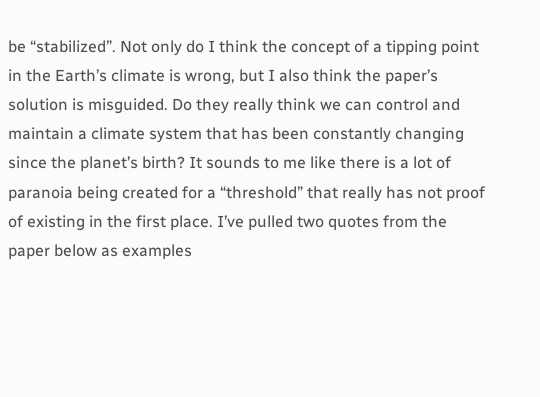be “stabilized”. Not only do I think the concept of a tipping point in the Earth’s climate is wrong, but I also think the paper’s solution is misguided. Do they really think we can control and maintain a climate system that has been constantly changing since the planet’s birth? It sounds to me like there is a lot of paranoia being created for a “threshold” that really has not proof of existing in the first place. I’ve pulled two quotes from the paper below as examples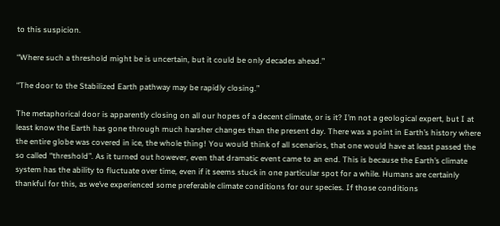to this suspicion.

“Where such a threshold might be is uncertain, but it could be only decades ahead.”

“The door to the Stabilized Earth pathway may be rapidly closing.”

The metaphorical door is apparently closing on all our hopes of a decent climate, or is it? I’m not a geological expert, but I at least know the Earth has gone through much harsher changes than the present day. There was a point in Earth’s history where the entire globe was covered in ice, the whole thing! You would think of all scenarios, that one would have at least passed the so called “threshold”. As it turned out however, even that dramatic event came to an end. This is because the Earth’s climate system has the ability to fluctuate over time, even if it seems stuck in one particular spot for a while. Humans are certainly thankful for this, as we’ve experienced some preferable climate conditions for our species. If those conditions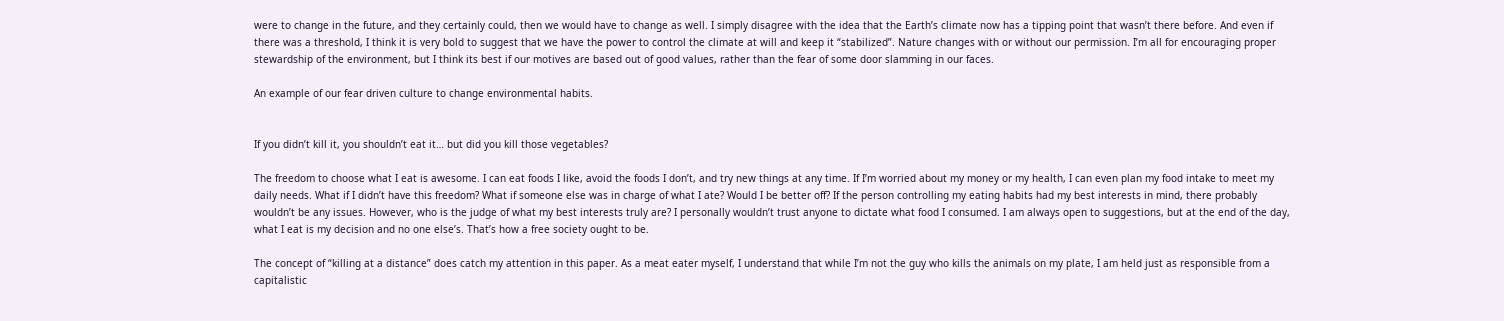were to change in the future, and they certainly could, then we would have to change as well. I simply disagree with the idea that the Earth’s climate now has a tipping point that wasn’t there before. And even if there was a threshold, I think it is very bold to suggest that we have the power to control the climate at will and keep it “stabilized”. Nature changes with or without our permission. I’m all for encouraging proper stewardship of the environment, but I think its best if our motives are based out of good values, rather than the fear of some door slamming in our faces.

An example of our fear driven culture to change environmental habits.


If you didn’t kill it, you shouldn’t eat it… but did you kill those vegetables?

The freedom to choose what I eat is awesome. I can eat foods I like, avoid the foods I don’t, and try new things at any time. If I’m worried about my money or my health, I can even plan my food intake to meet my daily needs. What if I didn’t have this freedom? What if someone else was in charge of what I ate? Would I be better off? If the person controlling my eating habits had my best interests in mind, there probably wouldn’t be any issues. However, who is the judge of what my best interests truly are? I personally wouldn’t trust anyone to dictate what food I consumed. I am always open to suggestions, but at the end of the day, what I eat is my decision and no one else’s. That’s how a free society ought to be.

The concept of “killing at a distance” does catch my attention in this paper. As a meat eater myself, I understand that while I’m not the guy who kills the animals on my plate, I am held just as responsible from a capitalistic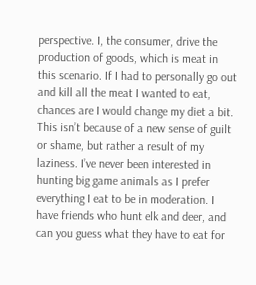perspective. I, the consumer, drive the production of goods, which is meat in this scenario. If I had to personally go out and kill all the meat I wanted to eat, chances are I would change my diet a bit. This isn’t because of a new sense of guilt or shame, but rather a result of my laziness. I’ve never been interested in hunting big game animals as I prefer everything I eat to be in moderation. I have friends who hunt elk and deer, and can you guess what they have to eat for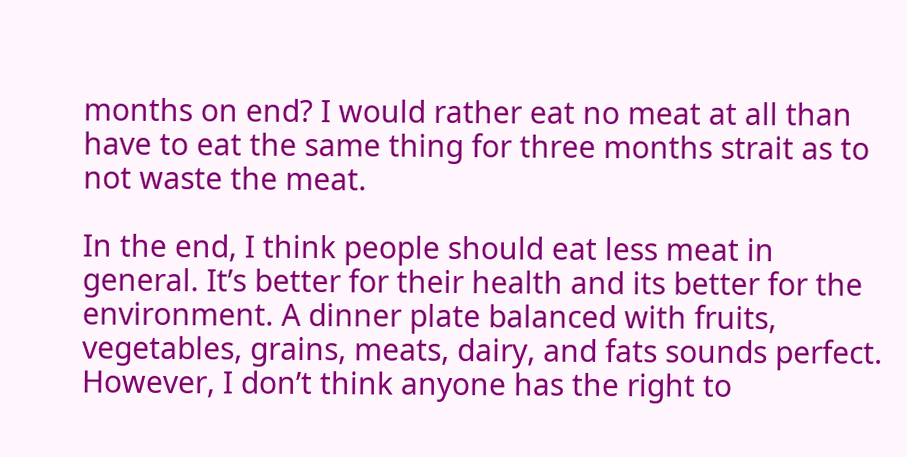months on end? I would rather eat no meat at all than have to eat the same thing for three months strait as to not waste the meat.

In the end, I think people should eat less meat in general. It’s better for their health and its better for the environment. A dinner plate balanced with fruits, vegetables, grains, meats, dairy, and fats sounds perfect. However, I don’t think anyone has the right to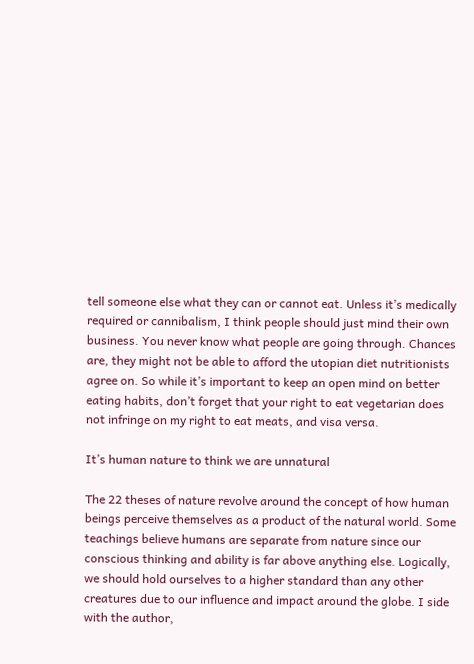tell someone else what they can or cannot eat. Unless it’s medically required or cannibalism, I think people should just mind their own business. You never know what people are going through. Chances are, they might not be able to afford the utopian diet nutritionists agree on. So while it’s important to keep an open mind on better eating habits, don’t forget that your right to eat vegetarian does not infringe on my right to eat meats, and visa versa.

It’s human nature to think we are unnatural

The 22 theses of nature revolve around the concept of how human beings perceive themselves as a product of the natural world. Some teachings believe humans are separate from nature since our conscious thinking and ability is far above anything else. Logically, we should hold ourselves to a higher standard than any other creatures due to our influence and impact around the globe. I side with the author,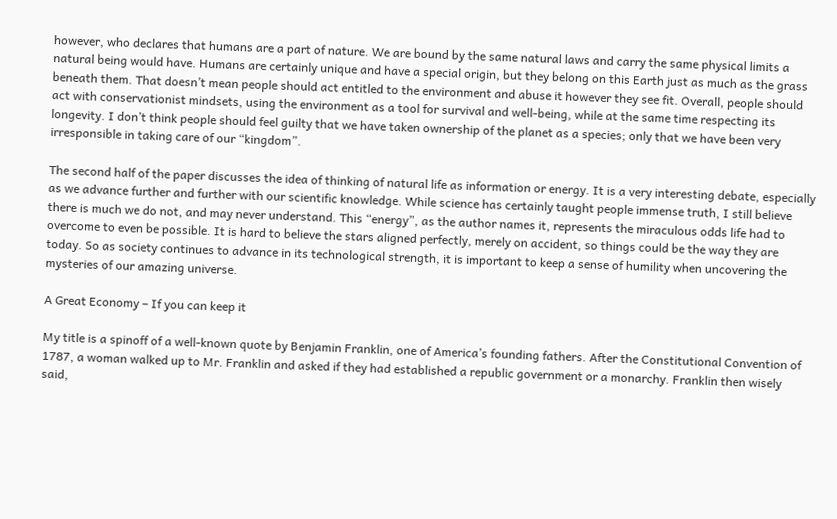however, who declares that humans are a part of nature. We are bound by the same natural laws and carry the same physical limits a natural being would have. Humans are certainly unique and have a special origin, but they belong on this Earth just as much as the grass beneath them. That doesn’t mean people should act entitled to the environment and abuse it however they see fit. Overall, people should act with conservationist mindsets, using the environment as a tool for survival and well-being, while at the same time respecting its longevity. I don’t think people should feel guilty that we have taken ownership of the planet as a species; only that we have been very irresponsible in taking care of our “kingdom”.

The second half of the paper discusses the idea of thinking of natural life as information or energy. It is a very interesting debate, especially as we advance further and further with our scientific knowledge. While science has certainly taught people immense truth, I still believe there is much we do not, and may never understand. This “energy”, as the author names it, represents the miraculous odds life had to overcome to even be possible. It is hard to believe the stars aligned perfectly, merely on accident, so things could be the way they are today. So as society continues to advance in its technological strength, it is important to keep a sense of humility when uncovering the mysteries of our amazing universe.

A Great Economy – If you can keep it

My title is a spinoff of a well-known quote by Benjamin Franklin, one of America’s founding fathers. After the Constitutional Convention of 1787, a woman walked up to Mr. Franklin and asked if they had established a republic government or a monarchy. Franklin then wisely said,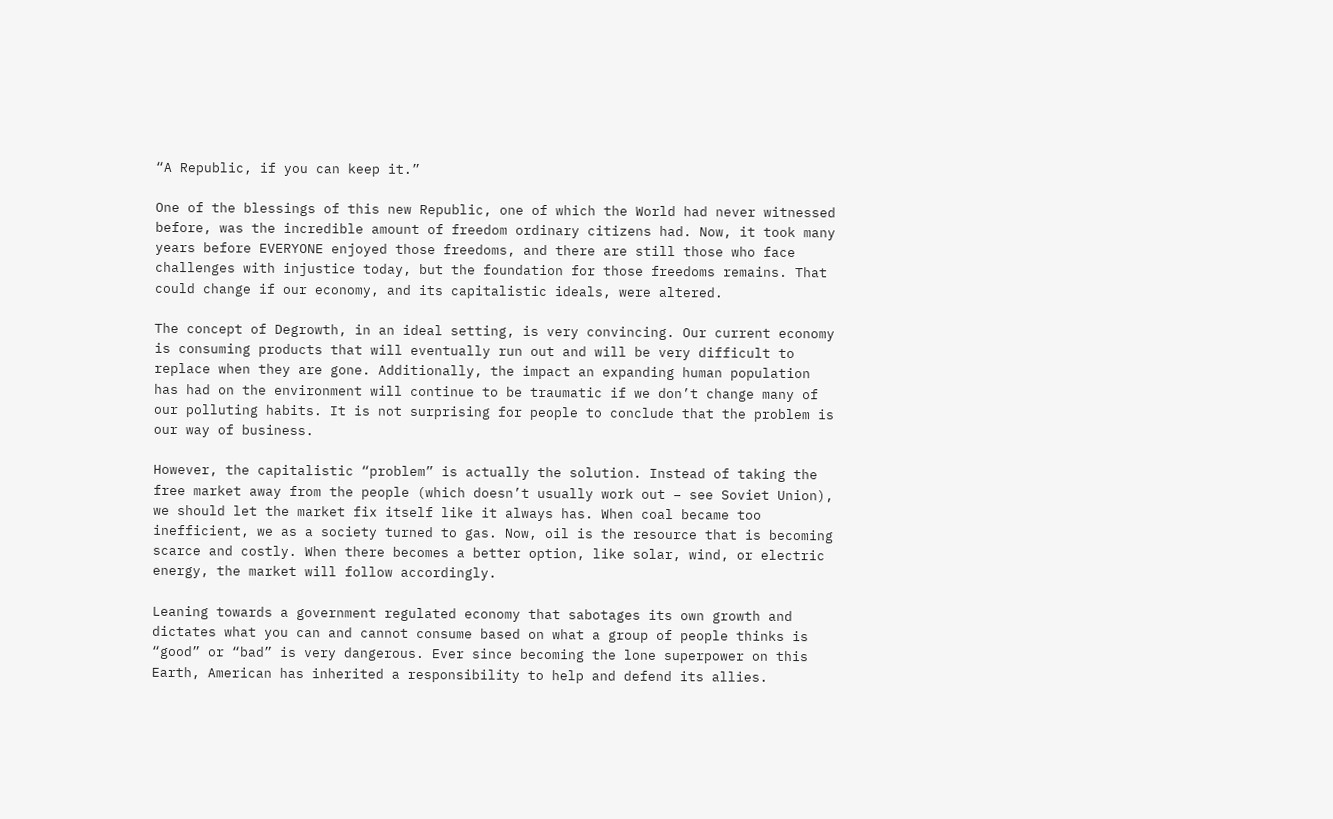“A Republic, if you can keep it.”

One of the blessings of this new Republic, one of which the World had never witnessed before, was the incredible amount of freedom ordinary citizens had. Now, it took many years before EVERYONE enjoyed those freedoms, and there are still those who face challenges with injustice today, but the foundation for those freedoms remains. That could change if our economy, and its capitalistic ideals, were altered.

The concept of Degrowth, in an ideal setting, is very convincing. Our current economy is consuming products that will eventually run out and will be very difficult to replace when they are gone. Additionally, the impact an expanding human population has had on the environment will continue to be traumatic if we don’t change many of our polluting habits. It is not surprising for people to conclude that the problem is our way of business.

However, the capitalistic “problem” is actually the solution. Instead of taking the free market away from the people (which doesn’t usually work out – see Soviet Union), we should let the market fix itself like it always has. When coal became too inefficient, we as a society turned to gas. Now, oil is the resource that is becoming scarce and costly. When there becomes a better option, like solar, wind, or electric energy, the market will follow accordingly.

Leaning towards a government regulated economy that sabotages its own growth and dictates what you can and cannot consume based on what a group of people thinks is “good” or “bad” is very dangerous. Ever since becoming the lone superpower on this Earth, American has inherited a responsibility to help and defend its allies.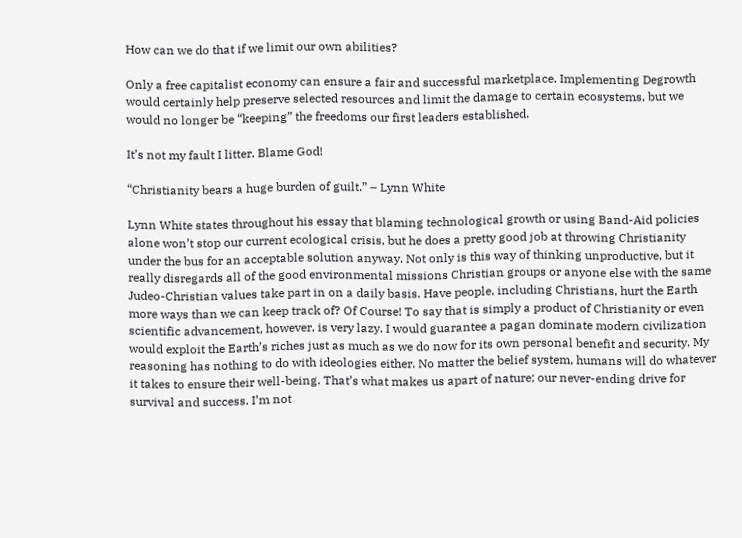How can we do that if we limit our own abilities?

Only a free capitalist economy can ensure a fair and successful marketplace. Implementing Degrowth would certainly help preserve selected resources and limit the damage to certain ecosystems, but we would no longer be “keeping” the freedoms our first leaders established.

It’s not my fault I litter. Blame God!

“Christianity bears a huge burden of guilt.” – Lynn White

Lynn White states throughout his essay that blaming technological growth or using Band-Aid policies alone won’t stop our current ecological crisis, but he does a pretty good job at throwing Christianity under the bus for an acceptable solution anyway. Not only is this way of thinking unproductive, but it really disregards all of the good environmental missions Christian groups or anyone else with the same Judeo-Christian values take part in on a daily basis. Have people, including Christians, hurt the Earth more ways than we can keep track of? Of Course! To say that is simply a product of Christianity or even scientific advancement, however, is very lazy. I would guarantee a pagan dominate modern civilization would exploit the Earth’s riches just as much as we do now for its own personal benefit and security. My reasoning has nothing to do with ideologies either. No matter the belief system, humans will do whatever it takes to ensure their well-being. That’s what makes us apart of nature; our never-ending drive for survival and success. I’m not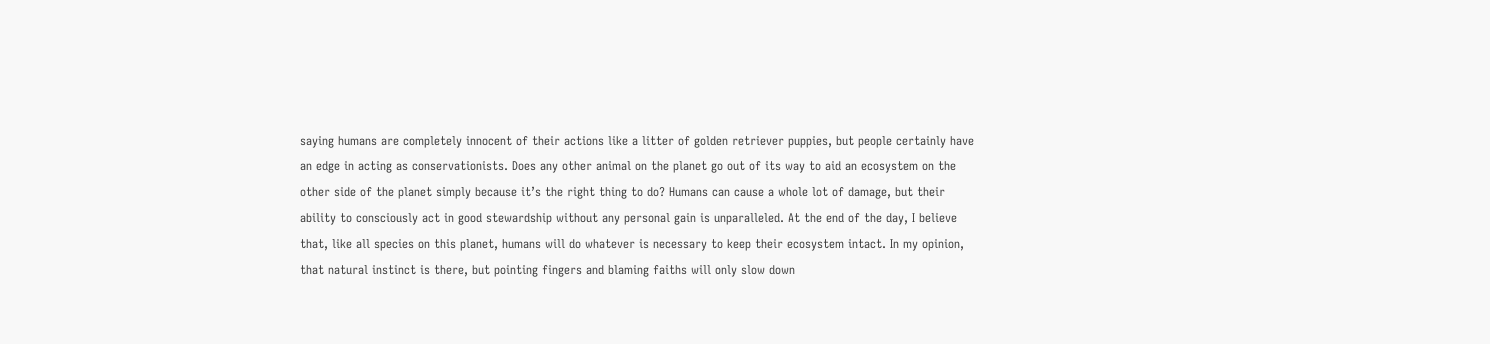saying humans are completely innocent of their actions like a litter of golden retriever puppies, but people certainly have an edge in acting as conservationists. Does any other animal on the planet go out of its way to aid an ecosystem on the other side of the planet simply because it’s the right thing to do? Humans can cause a whole lot of damage, but their ability to consciously act in good stewardship without any personal gain is unparalleled. At the end of the day, I believe that, like all species on this planet, humans will do whatever is necessary to keep their ecosystem intact. In my opinion, that natural instinct is there, but pointing fingers and blaming faiths will only slow down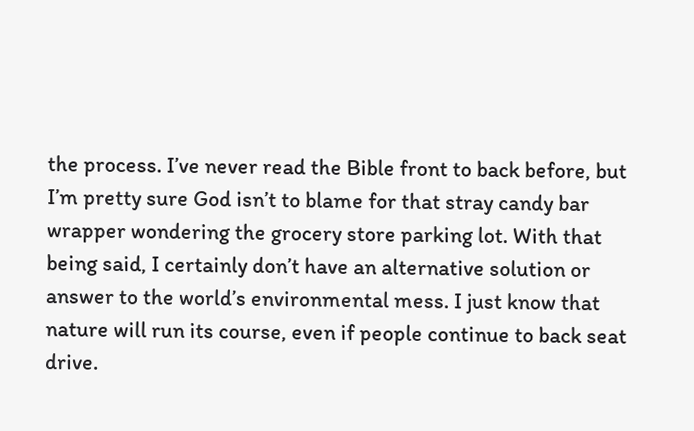the process. I’ve never read the Bible front to back before, but I’m pretty sure God isn’t to blame for that stray candy bar wrapper wondering the grocery store parking lot. With that being said, I certainly don’t have an alternative solution or answer to the world’s environmental mess. I just know that nature will run its course, even if people continue to back seat drive.